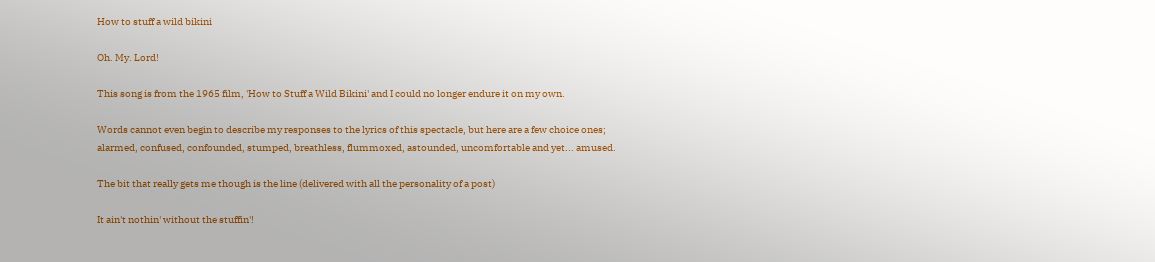How to stuff a wild bikini

Oh. My. Lord!

This song is from the 1965 film, 'How to Stuff a Wild Bikini' and I could no longer endure it on my own.

Words cannot even begin to describe my responses to the lyrics of this spectacle, but here are a few choice ones; alarmed, confused, confounded, stumped, breathless, flummoxed, astounded, uncomfortable and yet... amused.

The bit that really gets me though is the line (delivered with all the personality of a post)

It ain't nothin' without the stuffin'!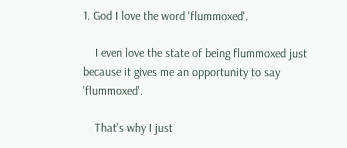1. God I love the word 'flummoxed'.

    I even love the state of being flummoxed just because it gives me an opportunity to say 'flummoxed'.

    That's why I just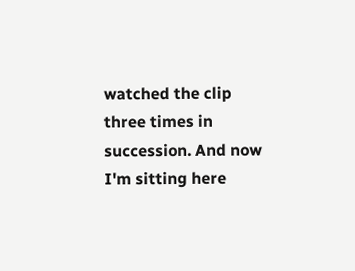watched the clip three times in succession. And now I'm sitting here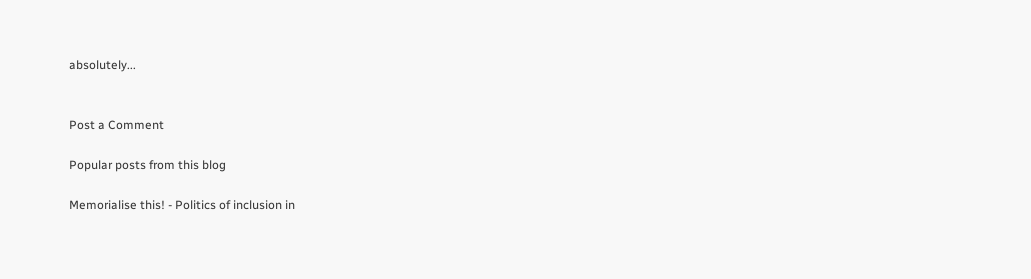absolutely...


Post a Comment

Popular posts from this blog

Memorialise this! - Politics of inclusion in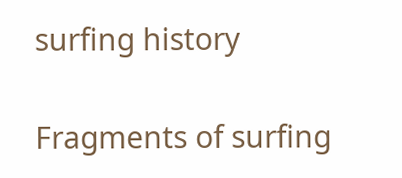surfing history

Fragments of surfing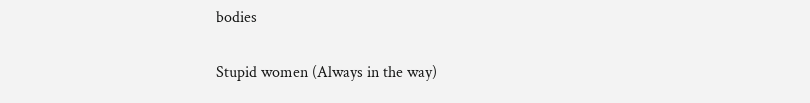bodies

Stupid women (Always in the way)